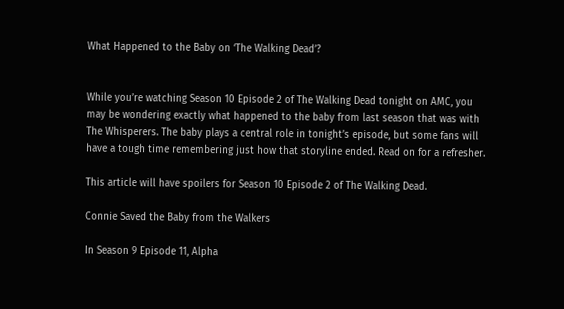What Happened to the Baby on ‘The Walking Dead’?


While you’re watching Season 10 Episode 2 of The Walking Dead tonight on AMC, you may be wondering exactly what happened to the baby from last season that was with The Whisperers. The baby plays a central role in tonight’s episode, but some fans will have a tough time remembering just how that storyline ended. Read on for a refresher.

This article will have spoilers for Season 10 Episode 2 of The Walking Dead.

Connie Saved the Baby from the Walkers

In Season 9 Episode 11, Alpha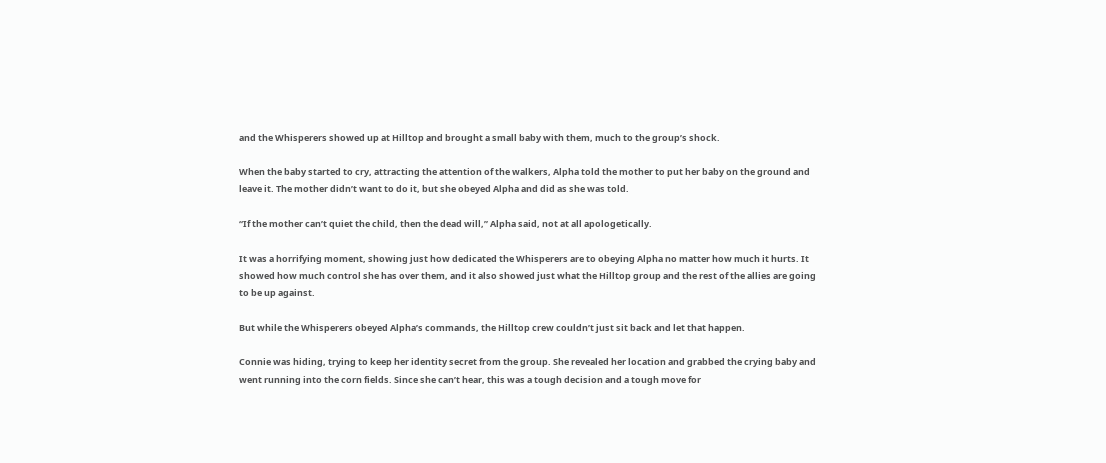and the Whisperers showed up at Hilltop and brought a small baby with them, much to the group’s shock.

When the baby started to cry, attracting the attention of the walkers, Alpha told the mother to put her baby on the ground and leave it. The mother didn’t want to do it, but she obeyed Alpha and did as she was told.

“If the mother can’t quiet the child, then the dead will,” Alpha said, not at all apologetically.

It was a horrifying moment, showing just how dedicated the Whisperers are to obeying Alpha no matter how much it hurts. It showed how much control she has over them, and it also showed just what the Hilltop group and the rest of the allies are going to be up against.

But while the Whisperers obeyed Alpha’s commands, the Hilltop crew couldn’t just sit back and let that happen.

Connie was hiding, trying to keep her identity secret from the group. She revealed her location and grabbed the crying baby and went running into the corn fields. Since she can’t hear, this was a tough decision and a tough move for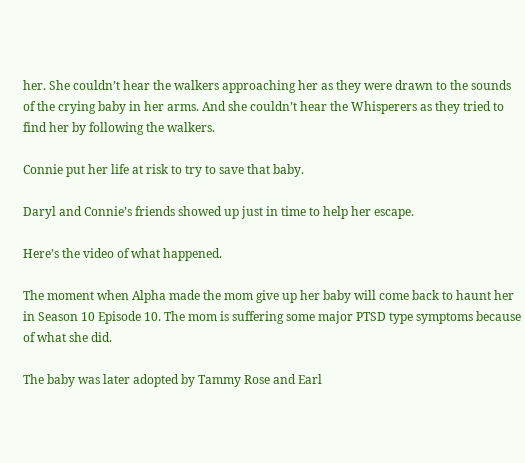her. She couldn’t hear the walkers approaching her as they were drawn to the sounds of the crying baby in her arms. And she couldn’t hear the Whisperers as they tried to find her by following the walkers.

Connie put her life at risk to try to save that baby.

Daryl and Connie’s friends showed up just in time to help her escape.

Here’s the video of what happened.

The moment when Alpha made the mom give up her baby will come back to haunt her in Season 10 Episode 10. The mom is suffering some major PTSD type symptoms because of what she did.

The baby was later adopted by Tammy Rose and Earl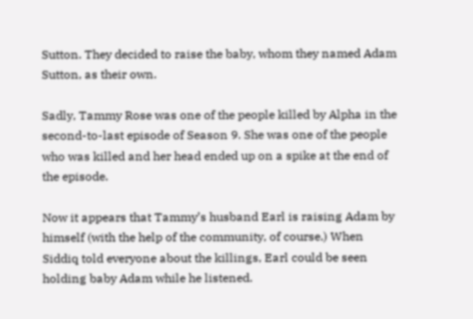Sutton. They decided to raise the baby, whom they named Adam Sutton, as their own.

Sadly, Tammy Rose was one of the people killed by Alpha in the second-to-last episode of Season 9. She was one of the people who was killed and her head ended up on a spike at the end of the episode.

Now it appears that Tammy’s husband Earl is raising Adam by himself (with the help of the community, of course.) When Siddiq told everyone about the killings, Earl could be seen holding baby Adam while he listened.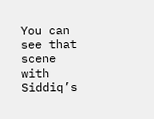You can see that scene with Siddiq’s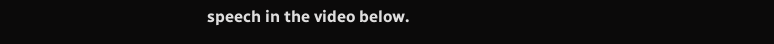speech in the video below.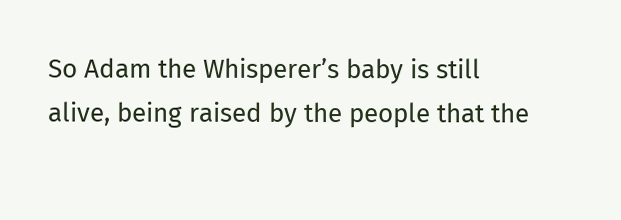So Adam the Whisperer’s baby is still alive, being raised by the people that the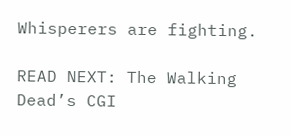Whisperers are fighting.

READ NEXT: The Walking Dead’s CGI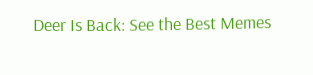Deer Is Back: See the Best Memes